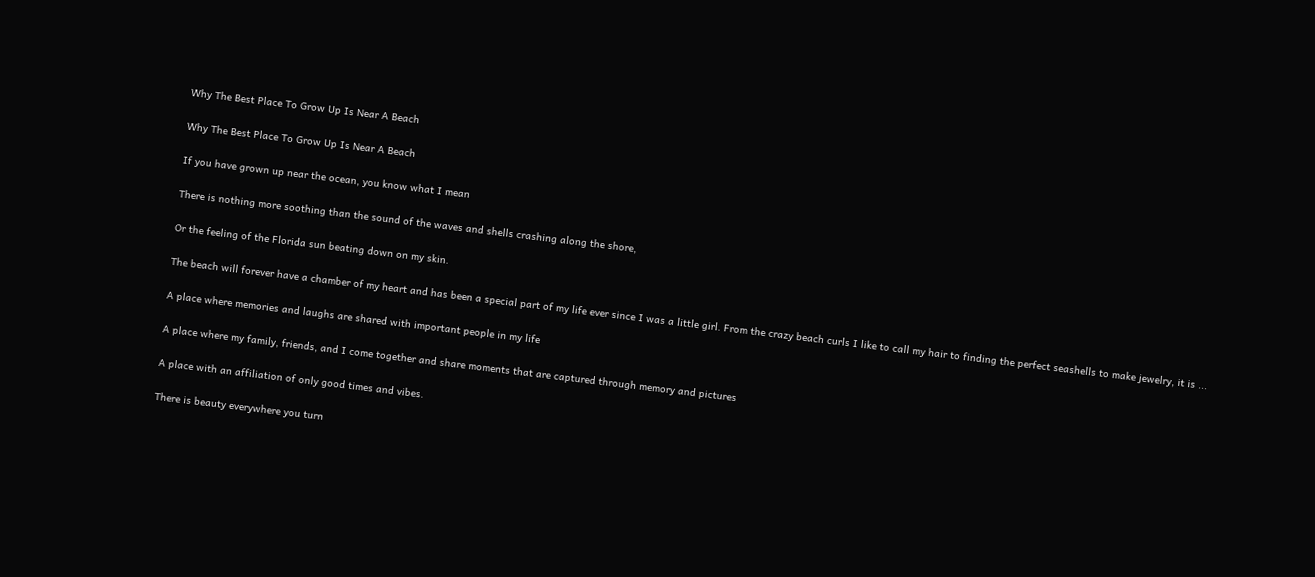Why The Best Place To Grow Up Is Near A Beach

Why The Best Place To Grow Up Is Near A Beach

If you have grown up near the ocean, you know what I mean

There is nothing more soothing than the sound of the waves and shells crashing along the shore,

Or the feeling of the Florida sun beating down on my skin.

The beach will forever have a chamber of my heart and has been a special part of my life ever since I was a little girl. From the crazy beach curls I like to call my hair to finding the perfect seashells to make jewelry, it is ...

A place where memories and laughs are shared with important people in my life

A place where my family, friends, and I come together and share moments that are captured through memory and pictures

A place with an affiliation of only good times and vibes.

There is beauty everywhere you turn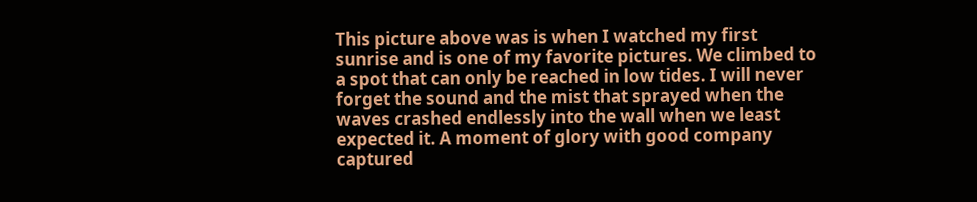This picture above was is when I watched my first sunrise and is one of my favorite pictures. We climbed to a spot that can only be reached in low tides. I will never forget the sound and the mist that sprayed when the waves crashed endlessly into the wall when we least expected it. A moment of glory with good company captured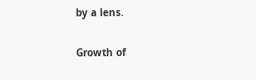by a lens.

Growth of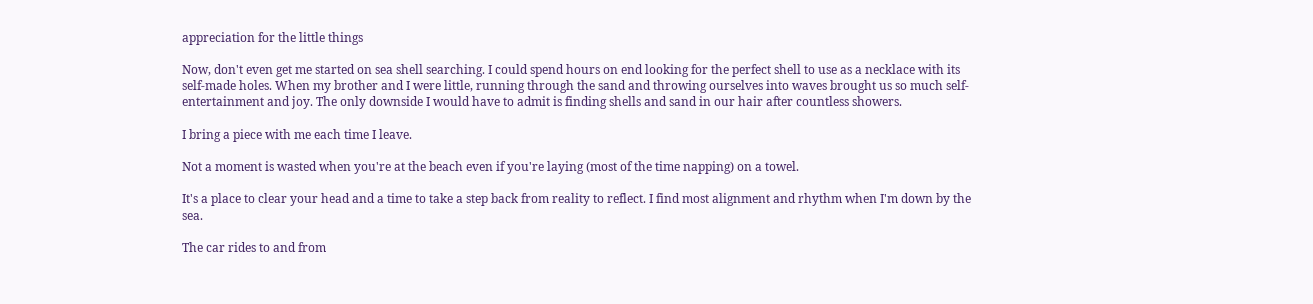appreciation for the little things

Now, don't even get me started on sea shell searching. I could spend hours on end looking for the perfect shell to use as a necklace with its self-made holes. When my brother and I were little, running through the sand and throwing ourselves into waves brought us so much self-entertainment and joy. The only downside I would have to admit is finding shells and sand in our hair after countless showers.

I bring a piece with me each time I leave.

Not a moment is wasted when you're at the beach even if you're laying (most of the time napping) on a towel.

It's a place to clear your head and a time to take a step back from reality to reflect. I find most alignment and rhythm when I'm down by the sea.

The car rides to and from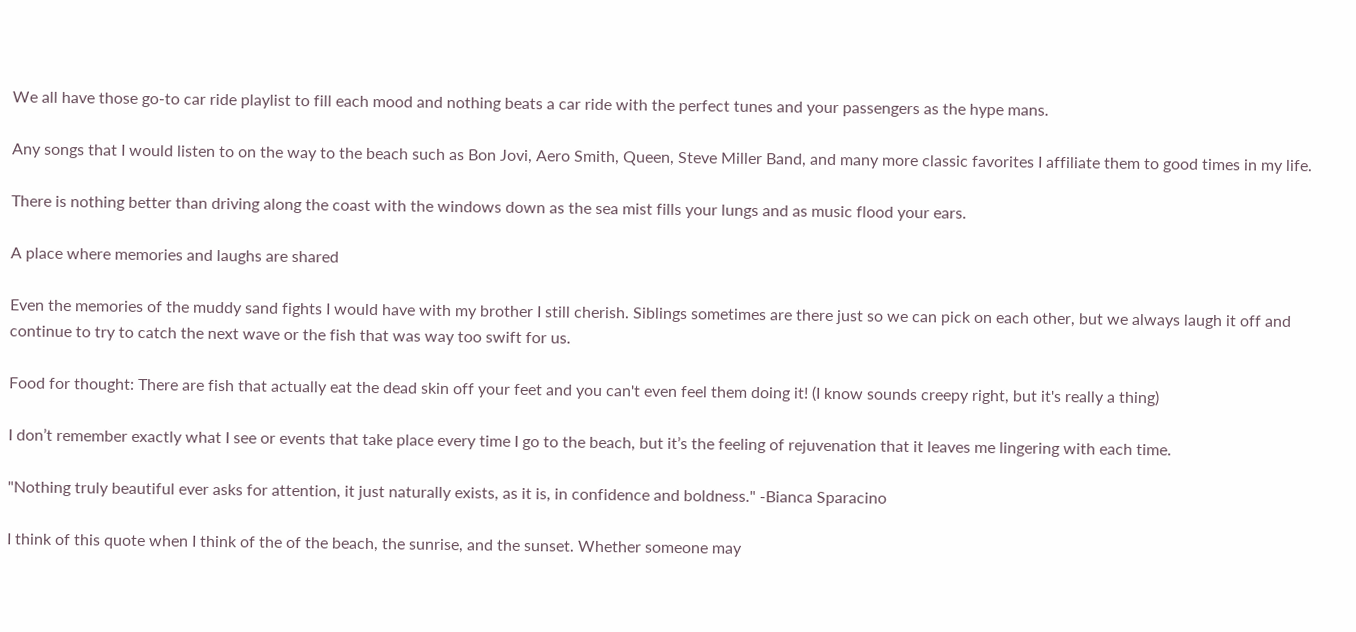We all have those go-to car ride playlist to fill each mood and nothing beats a car ride with the perfect tunes and your passengers as the hype mans.

Any songs that I would listen to on the way to the beach such as Bon Jovi, Aero Smith, Queen, Steve Miller Band, and many more classic favorites I affiliate them to good times in my life.

There is nothing better than driving along the coast with the windows down as the sea mist fills your lungs and as music flood your ears.

A place where memories and laughs are shared

Even the memories of the muddy sand fights I would have with my brother I still cherish. Siblings sometimes are there just so we can pick on each other, but we always laugh it off and continue to try to catch the next wave or the fish that was way too swift for us.

Food for thought: There are fish that actually eat the dead skin off your feet and you can't even feel them doing it! (I know sounds creepy right, but it's really a thing)

I don’t remember exactly what I see or events that take place every time I go to the beach, but it’s the feeling of rejuvenation that it leaves me lingering with each time.

"Nothing truly beautiful ever asks for attention, it just naturally exists, as it is, in confidence and boldness." -Bianca Sparacino

I think of this quote when I think of the of the beach, the sunrise, and the sunset. Whether someone may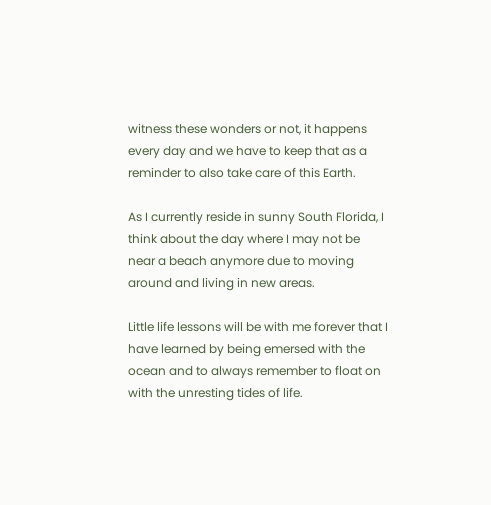witness these wonders or not, it happens every day and we have to keep that as a reminder to also take care of this Earth.

As I currently reside in sunny South Florida, I think about the day where I may not be near a beach anymore due to moving around and living in new areas.

Little life lessons will be with me forever that I have learned by being emersed with the ocean and to always remember to float on with the unresting tides of life.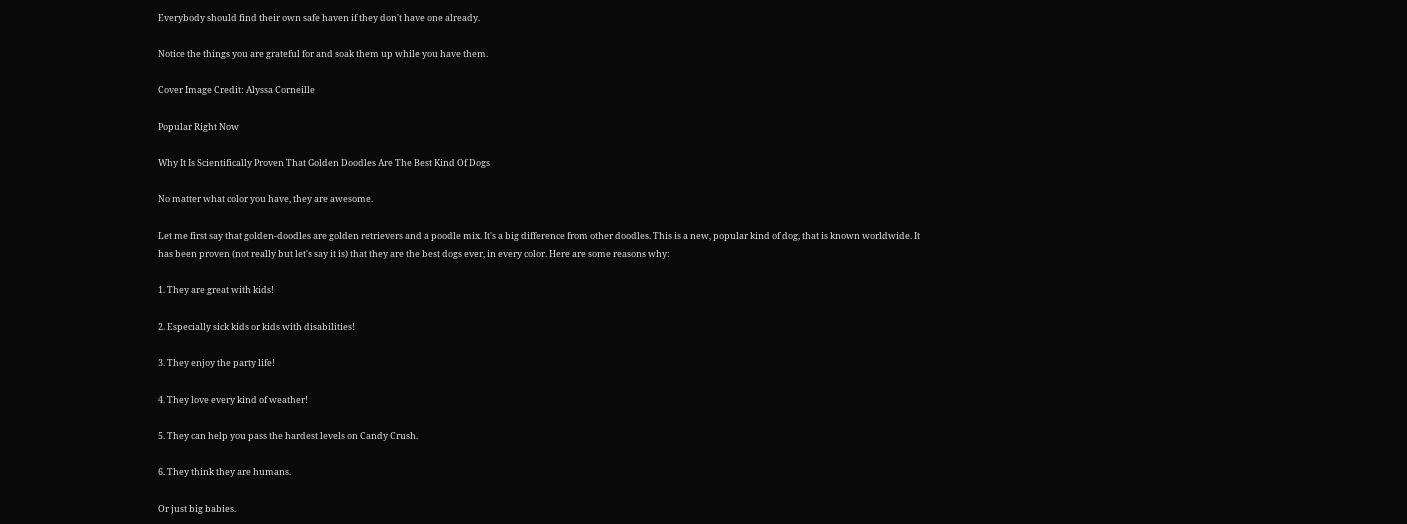Everybody should find their own safe haven if they don't have one already.

Notice the things you are grateful for and soak them up while you have them.

Cover Image Credit: Alyssa Corneille

Popular Right Now

Why It Is Scientifically Proven That Golden Doodles Are The Best Kind Of Dogs

No matter what color you have, they are awesome.

Let me first say that golden-doodles are golden retrievers and a poodle mix. It's a big difference from other doodles. This is a new, popular kind of dog, that is known worldwide. It has been proven (not really but let's say it is) that they are the best dogs ever, in every color. Here are some reasons why:

1. They are great with kids!

2. Especially sick kids or kids with disabilities!

3. They enjoy the party life!

4. They love every kind of weather!

5. They can help you pass the hardest levels on Candy Crush.

6. They think they are humans.

Or just big babies.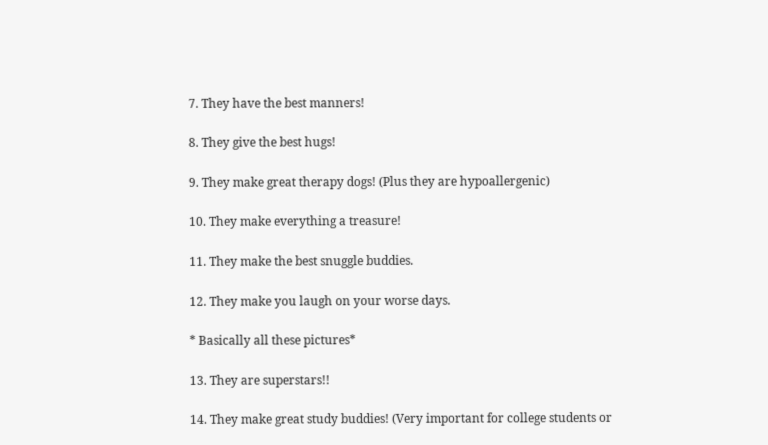7. They have the best manners!

8. They give the best hugs!

9. They make great therapy dogs! (Plus they are hypoallergenic)

10. They make everything a treasure!

11. They make the best snuggle buddies.

12. They make you laugh on your worse days.

* Basically all these pictures*

13. They are superstars!!

14. They make great study buddies! (Very important for college students or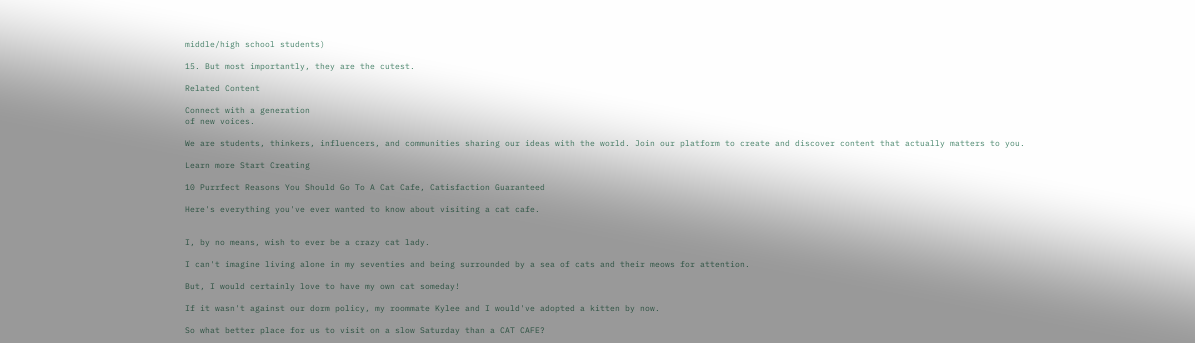middle/high school students)

15. But most importantly, they are the cutest.

Related Content

Connect with a generation
of new voices.

We are students, thinkers, influencers, and communities sharing our ideas with the world. Join our platform to create and discover content that actually matters to you.

Learn more Start Creating

10 Purrfect Reasons You Should Go To A Cat Cafe, Catisfaction Guaranteed

Here's everything you've ever wanted to know about visiting a cat cafe.


I, by no means, wish to ever be a crazy cat lady.

I can't imagine living alone in my seventies and being surrounded by a sea of cats and their meows for attention.

But, I would certainly love to have my own cat someday!

If it wasn't against our dorm policy, my roommate Kylee and I would've adopted a kitten by now.

So what better place for us to visit on a slow Saturday than a CAT CAFE?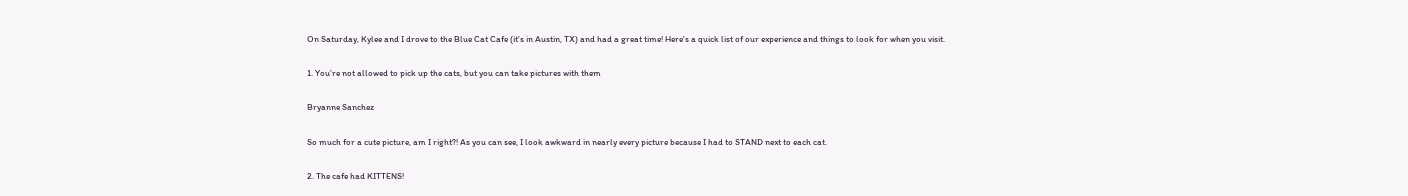On Saturday, Kylee and I drove to the Blue Cat Cafe (it's in Austin, TX) and had a great time! Here's a quick list of our experience and things to look for when you visit.

1. You’re not allowed to pick up the cats, but you can take pictures with them

Bryanne Sanchez

So much for a cute picture, am I right?! As you can see, I look awkward in nearly every picture because I had to STAND next to each cat.

2. The cafe had KITTENS!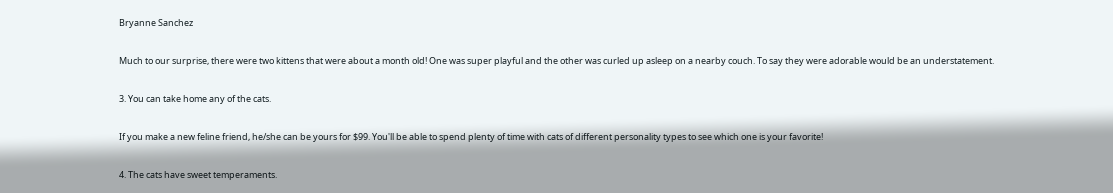Bryanne Sanchez

Much to our surprise, there were two kittens that were about a month old! One was super playful and the other was curled up asleep on a nearby couch. To say they were adorable would be an understatement.

3. You can take home any of the cats.

If you make a new feline friend, he/she can be yours for $99. You'll be able to spend plenty of time with cats of different personality types to see which one is your favorite!

4. The cats have sweet temperaments.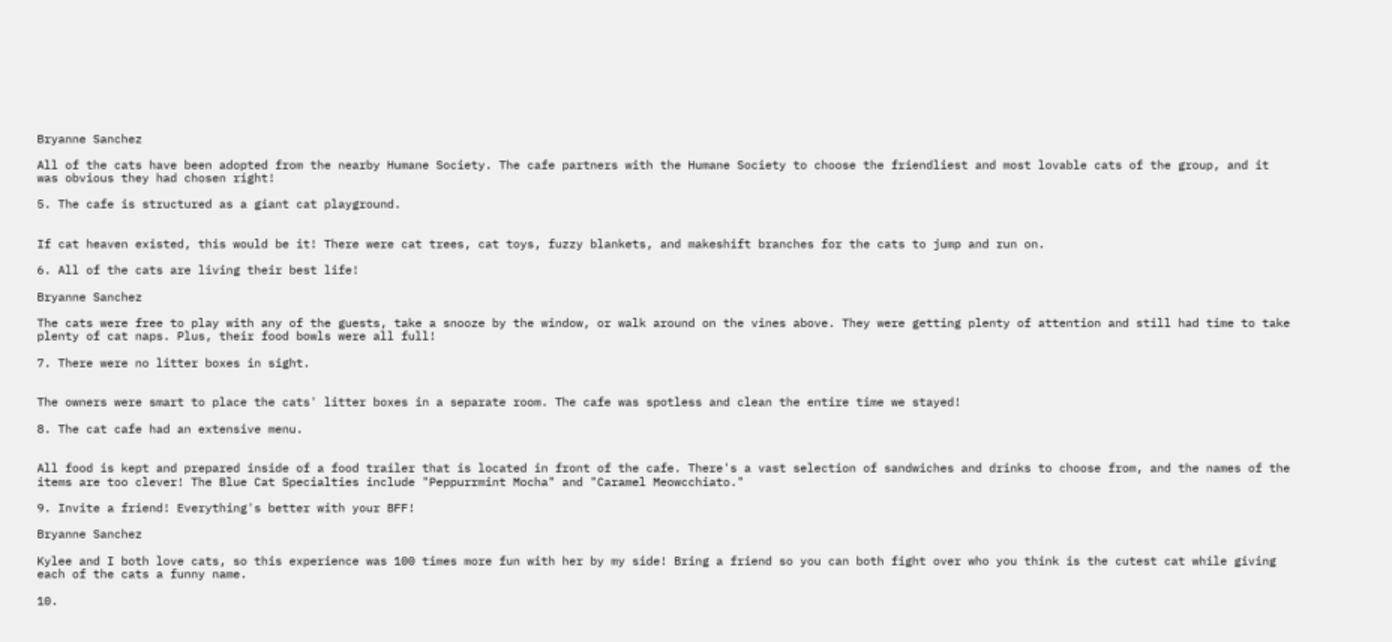Bryanne Sanchez

All of the cats have been adopted from the nearby Humane Society. The cafe partners with the Humane Society to choose the friendliest and most lovable cats of the group, and it was obvious they had chosen right!

5. The cafe is structured as a giant cat playground.


If cat heaven existed, this would be it! There were cat trees, cat toys, fuzzy blankets, and makeshift branches for the cats to jump and run on.

6. All of the cats are living their best life!

Bryanne Sanchez

The cats were free to play with any of the guests, take a snooze by the window, or walk around on the vines above. They were getting plenty of attention and still had time to take plenty of cat naps. Plus, their food bowls were all full!

7. There were no litter boxes in sight.


The owners were smart to place the cats' litter boxes in a separate room. The cafe was spotless and clean the entire time we stayed!

8. The cat cafe had an extensive menu.


All food is kept and prepared inside of a food trailer that is located in front of the cafe. There's a vast selection of sandwiches and drinks to choose from, and the names of the items are too clever! The Blue Cat Specialties include "Peppurrmint Mocha" and "Caramel Meowcchiato."

9. Invite a friend! Everything's better with your BFF!

Bryanne Sanchez

Kylee and I both love cats, so this experience was 100 times more fun with her by my side! Bring a friend so you can both fight over who you think is the cutest cat while giving each of the cats a funny name.

10.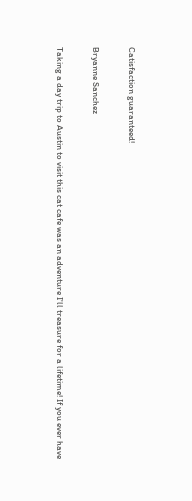Catisfaction guaranteed!

Bryanne Sanchez

Taking a day trip to Austin to visit this cat cafe was an adventure I'll treasure for a lifetime! If you ever have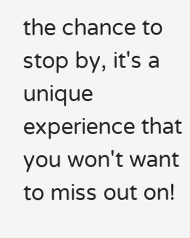the chance to stop by, it's a unique experience that you won't want to miss out on!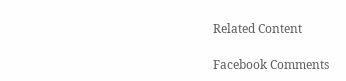Related Content

Facebook Comments